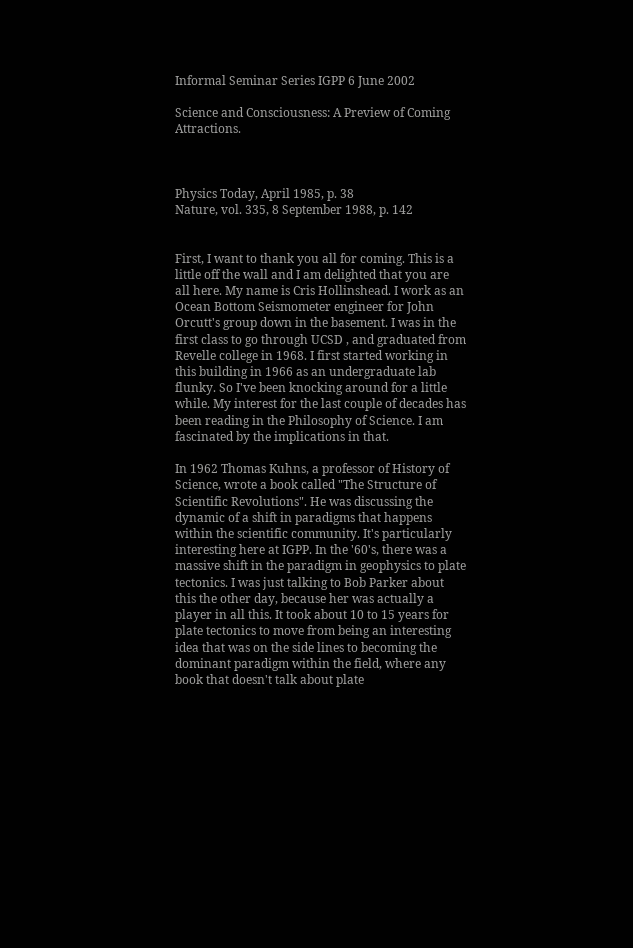Informal Seminar Series IGPP 6 June 2002

Science and Consciousness: A Preview of Coming Attractions.



Physics Today, April 1985, p. 38
Nature, vol. 335, 8 September 1988, p. 142


First, I want to thank you all for coming. This is a little off the wall and I am delighted that you are all here. My name is Cris Hollinshead. I work as an Ocean Bottom Seismometer engineer for John Orcutt's group down in the basement. I was in the first class to go through UCSD , and graduated from Revelle college in 1968. I first started working in this building in 1966 as an undergraduate lab flunky. So I've been knocking around for a little while. My interest for the last couple of decades has been reading in the Philosophy of Science. I am fascinated by the implications in that.

In 1962 Thomas Kuhns, a professor of History of Science, wrote a book called "The Structure of Scientific Revolutions". He was discussing the dynamic of a shift in paradigms that happens within the scientific community. It's particularly interesting here at IGPP. In the '60's, there was a massive shift in the paradigm in geophysics to plate tectonics. I was just talking to Bob Parker about this the other day, because her was actually a player in all this. It took about 10 to 15 years for plate tectonics to move from being an interesting idea that was on the side lines to becoming the dominant paradigm within the field, where any book that doesn't talk about plate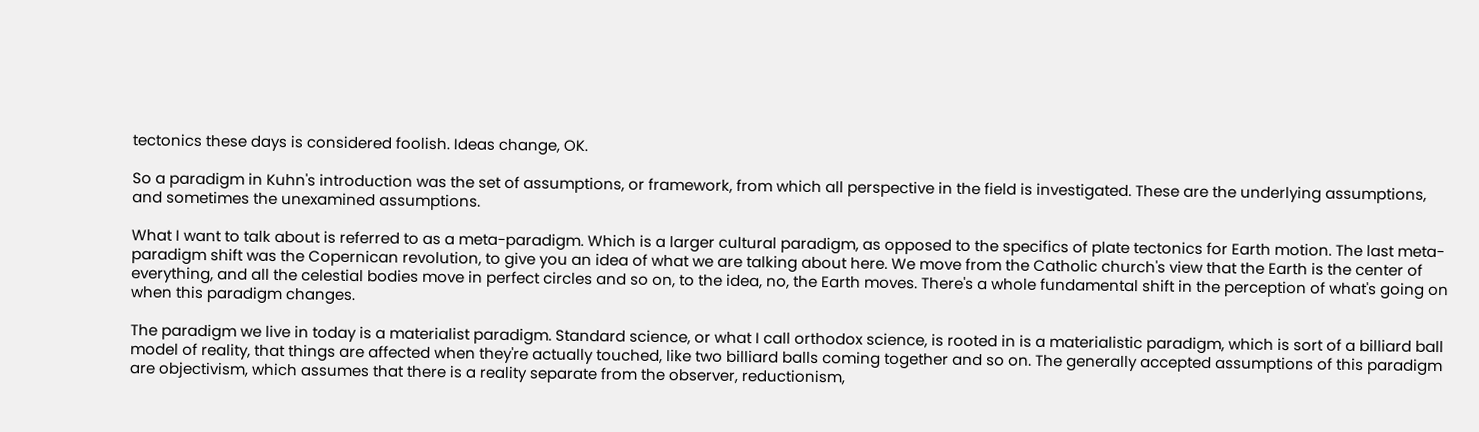tectonics these days is considered foolish. Ideas change, OK.

So a paradigm in Kuhn's introduction was the set of assumptions, or framework, from which all perspective in the field is investigated. These are the underlying assumptions, and sometimes the unexamined assumptions.

What I want to talk about is referred to as a meta-paradigm. Which is a larger cultural paradigm, as opposed to the specifics of plate tectonics for Earth motion. The last meta-paradigm shift was the Copernican revolution, to give you an idea of what we are talking about here. We move from the Catholic church's view that the Earth is the center of everything, and all the celestial bodies move in perfect circles and so on, to the idea, no, the Earth moves. There's a whole fundamental shift in the perception of what's going on when this paradigm changes.

The paradigm we live in today is a materialist paradigm. Standard science, or what I call orthodox science, is rooted in is a materialistic paradigm, which is sort of a billiard ball model of reality, that things are affected when they're actually touched, like two billiard balls coming together and so on. The generally accepted assumptions of this paradigm are objectivism, which assumes that there is a reality separate from the observer, reductionism,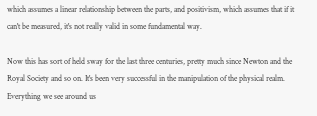which assumes a linear relationship between the parts, and positivism, which assumes that if it can't be measured, it's not really valid in some fundamental way.

Now this has sort of held sway for the last three centuries, pretty much since Newton and the Royal Society and so on. It's been very successful in the manipulation of the physical realm. Everything we see around us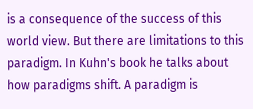is a consequence of the success of this world view. But there are limitations to this paradigm. In Kuhn's book he talks about how paradigms shift. A paradigm is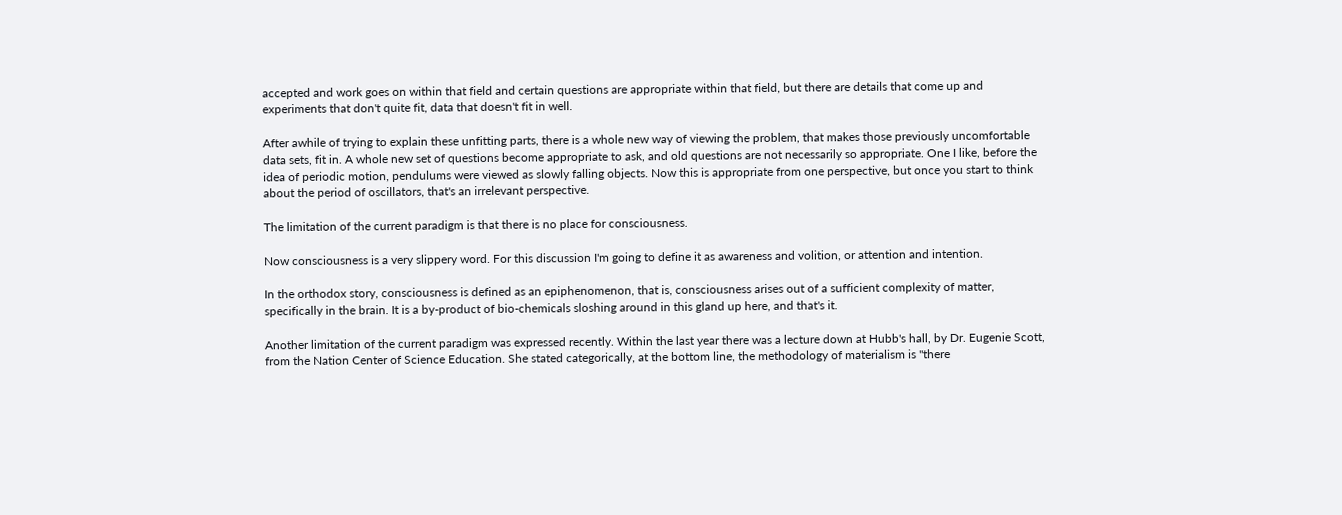accepted and work goes on within that field and certain questions are appropriate within that field, but there are details that come up and experiments that don't quite fit, data that doesn't fit in well.

After awhile of trying to explain these unfitting parts, there is a whole new way of viewing the problem, that makes those previously uncomfortable data sets, fit in. A whole new set of questions become appropriate to ask, and old questions are not necessarily so appropriate. One I like, before the idea of periodic motion, pendulums were viewed as slowly falling objects. Now this is appropriate from one perspective, but once you start to think about the period of oscillators, that's an irrelevant perspective.

The limitation of the current paradigm is that there is no place for consciousness.

Now consciousness is a very slippery word. For this discussion I'm going to define it as awareness and volition, or attention and intention.

In the orthodox story, consciousness is defined as an epiphenomenon, that is, consciousness arises out of a sufficient complexity of matter, specifically in the brain. It is a by-product of bio-chemicals sloshing around in this gland up here, and that's it.

Another limitation of the current paradigm was expressed recently. Within the last year there was a lecture down at Hubb's hall, by Dr. Eugenie Scott, from the Nation Center of Science Education. She stated categorically, at the bottom line, the methodology of materialism is "there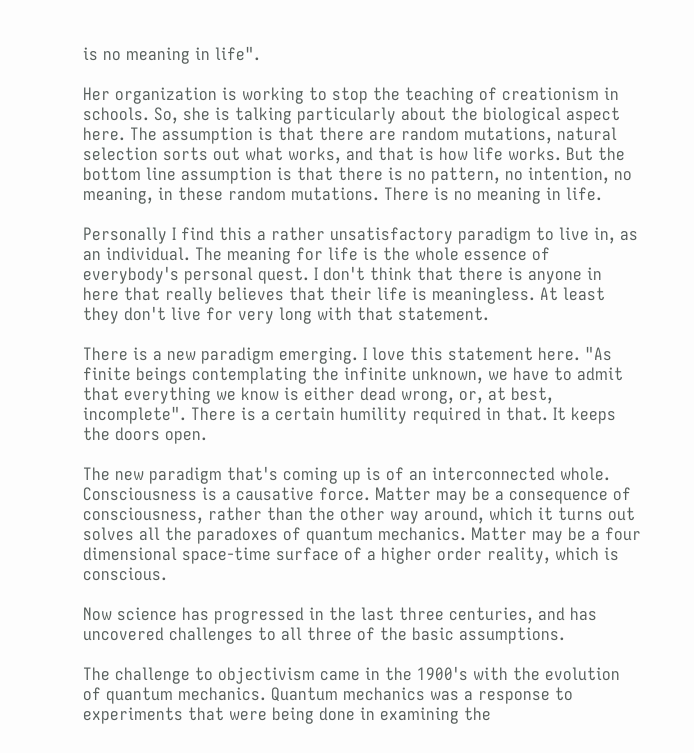is no meaning in life".

Her organization is working to stop the teaching of creationism in schools. So, she is talking particularly about the biological aspect here. The assumption is that there are random mutations, natural selection sorts out what works, and that is how life works. But the bottom line assumption is that there is no pattern, no intention, no meaning, in these random mutations. There is no meaning in life.

Personally I find this a rather unsatisfactory paradigm to live in, as an individual. The meaning for life is the whole essence of everybody's personal quest. I don't think that there is anyone in here that really believes that their life is meaningless. At least they don't live for very long with that statement.

There is a new paradigm emerging. I love this statement here. "As finite beings contemplating the infinite unknown, we have to admit that everything we know is either dead wrong, or, at best, incomplete". There is a certain humility required in that. It keeps the doors open.

The new paradigm that's coming up is of an interconnected whole. Consciousness is a causative force. Matter may be a consequence of consciousness, rather than the other way around, which it turns out solves all the paradoxes of quantum mechanics. Matter may be a four dimensional space-time surface of a higher order reality, which is conscious.

Now science has progressed in the last three centuries, and has uncovered challenges to all three of the basic assumptions.

The challenge to objectivism came in the 1900's with the evolution of quantum mechanics. Quantum mechanics was a response to experiments that were being done in examining the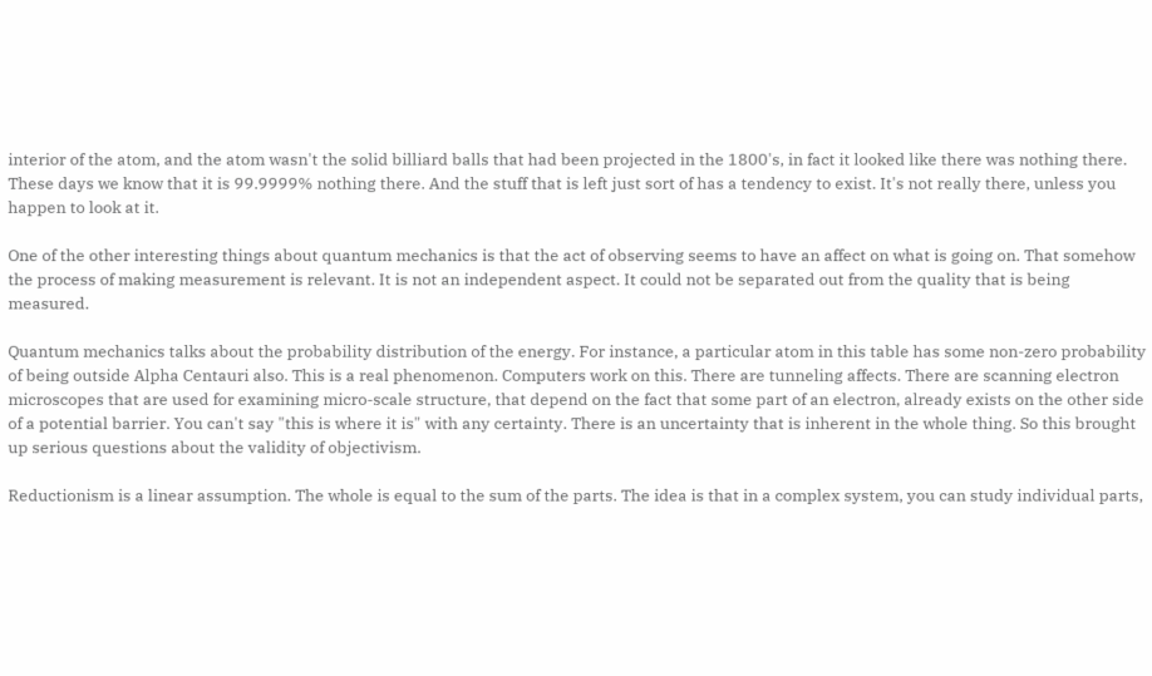interior of the atom, and the atom wasn't the solid billiard balls that had been projected in the 1800's, in fact it looked like there was nothing there. These days we know that it is 99.9999% nothing there. And the stuff that is left just sort of has a tendency to exist. It's not really there, unless you happen to look at it.

One of the other interesting things about quantum mechanics is that the act of observing seems to have an affect on what is going on. That somehow the process of making measurement is relevant. It is not an independent aspect. It could not be separated out from the quality that is being measured.

Quantum mechanics talks about the probability distribution of the energy. For instance, a particular atom in this table has some non-zero probability of being outside Alpha Centauri also. This is a real phenomenon. Computers work on this. There are tunneling affects. There are scanning electron microscopes that are used for examining micro-scale structure, that depend on the fact that some part of an electron, already exists on the other side of a potential barrier. You can't say "this is where it is" with any certainty. There is an uncertainty that is inherent in the whole thing. So this brought up serious questions about the validity of objectivism.

Reductionism is a linear assumption. The whole is equal to the sum of the parts. The idea is that in a complex system, you can study individual parts,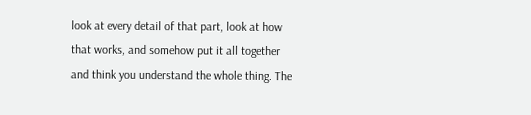look at every detail of that part, look at how that works, and somehow put it all together and think you understand the whole thing. The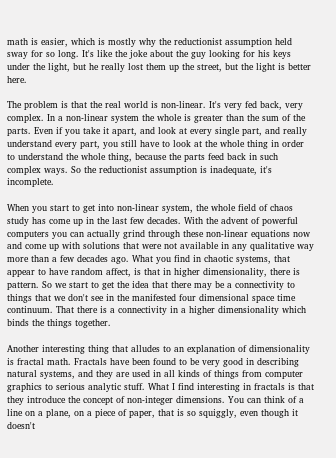math is easier, which is mostly why the reductionist assumption held sway for so long. It's like the joke about the guy looking for his keys under the light, but he really lost them up the street, but the light is better here.

The problem is that the real world is non-linear. It's very fed back, very complex. In a non-linear system the whole is greater than the sum of the parts. Even if you take it apart, and look at every single part, and really understand every part, you still have to look at the whole thing in order to understand the whole thing, because the parts feed back in such complex ways. So the reductionist assumption is inadequate, it's incomplete.

When you start to get into non-linear system, the whole field of chaos study has come up in the last few decades. With the advent of powerful computers you can actually grind through these non-linear equations now and come up with solutions that were not available in any qualitative way more than a few decades ago. What you find in chaotic systems, that appear to have random affect, is that in higher dimensionality, there is pattern. So we start to get the idea that there may be a connectivity to things that we don't see in the manifested four dimensional space time continuum. That there is a connectivity in a higher dimensionality which binds the things together.

Another interesting thing that alludes to an explanation of dimensionality is fractal math. Fractals have been found to be very good in describing natural systems, and they are used in all kinds of things from computer graphics to serious analytic stuff. What I find interesting in fractals is that they introduce the concept of non-integer dimensions. You can think of a line on a plane, on a piece of paper, that is so squiggly, even though it doesn't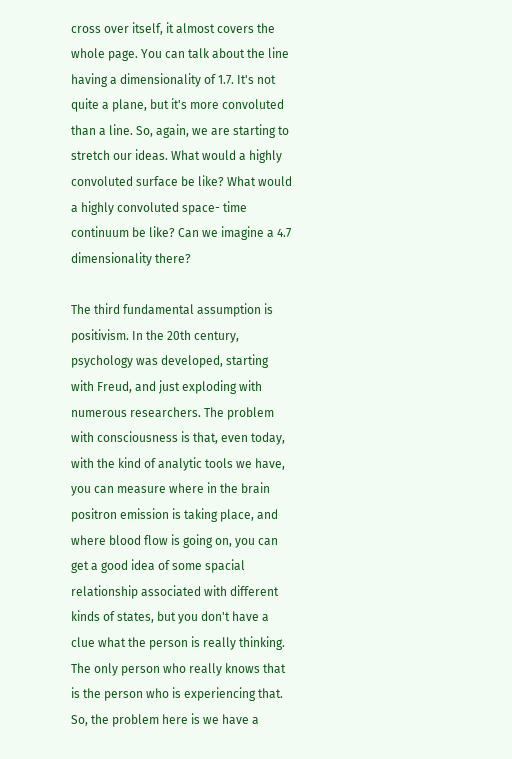cross over itself, it almost covers the whole page. You can talk about the line having a dimensionality of 1.7. It's not quite a plane, but it's more convoluted than a line. So, again, we are starting to stretch our ideas. What would a highly convoluted surface be like? What would a highly convoluted space- time continuum be like? Can we imagine a 4.7 dimensionality there?

The third fundamental assumption is positivism. In the 20th century, psychology was developed, starting with Freud, and just exploding with numerous researchers. The problem with consciousness is that, even today, with the kind of analytic tools we have, you can measure where in the brain positron emission is taking place, and where blood flow is going on, you can get a good idea of some spacial relationship associated with different kinds of states, but you don't have a clue what the person is really thinking. The only person who really knows that is the person who is experiencing that. So, the problem here is we have a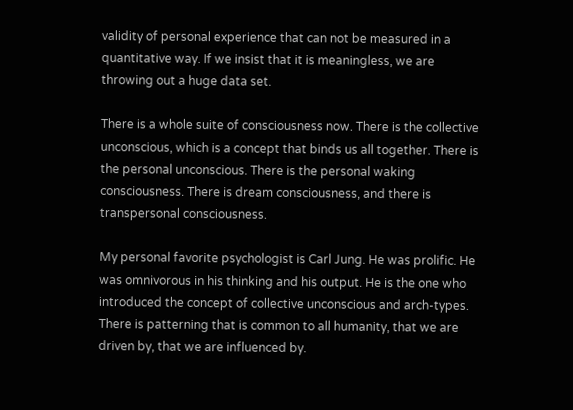validity of personal experience that can not be measured in a quantitative way. If we insist that it is meaningless, we are throwing out a huge data set.

There is a whole suite of consciousness now. There is the collective unconscious, which is a concept that binds us all together. There is the personal unconscious. There is the personal waking consciousness. There is dream consciousness, and there is transpersonal consciousness.

My personal favorite psychologist is Carl Jung. He was prolific. He was omnivorous in his thinking and his output. He is the one who introduced the concept of collective unconscious and arch-types. There is patterning that is common to all humanity, that we are driven by, that we are influenced by.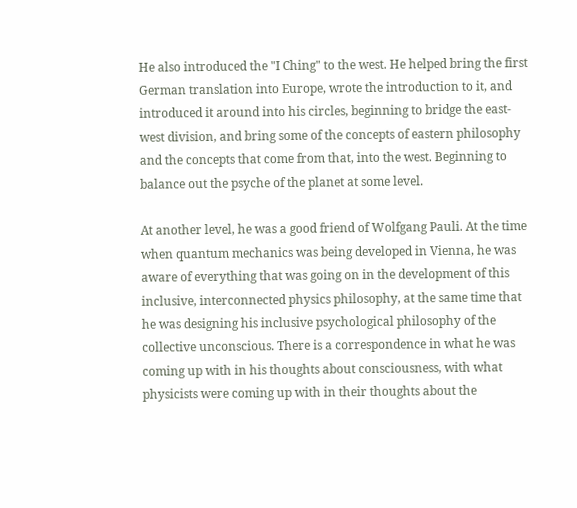He also introduced the "I Ching" to the west. He helped bring the first German translation into Europe, wrote the introduction to it, and introduced it around into his circles, beginning to bridge the east-west division, and bring some of the concepts of eastern philosophy and the concepts that come from that, into the west. Beginning to balance out the psyche of the planet at some level.

At another level, he was a good friend of Wolfgang Pauli. At the time when quantum mechanics was being developed in Vienna, he was aware of everything that was going on in the development of this inclusive, interconnected physics philosophy, at the same time that he was designing his inclusive psychological philosophy of the collective unconscious. There is a correspondence in what he was coming up with in his thoughts about consciousness, with what physicists were coming up with in their thoughts about the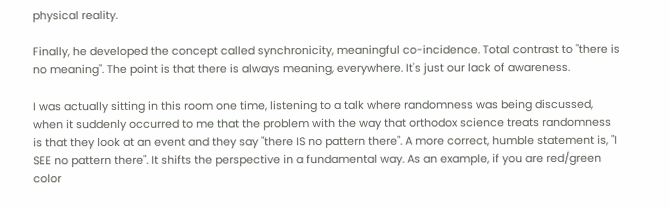physical reality.

Finally, he developed the concept called synchronicity, meaningful co-incidence. Total contrast to "there is no meaning". The point is that there is always meaning, everywhere. It's just our lack of awareness.

I was actually sitting in this room one time, listening to a talk where randomness was being discussed, when it suddenly occurred to me that the problem with the way that orthodox science treats randomness is that they look at an event and they say "there IS no pattern there". A more correct, humble statement is, "I SEE no pattern there". It shifts the perspective in a fundamental way. As an example, if you are red/green color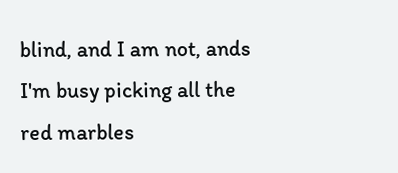blind, and I am not, ands I'm busy picking all the red marbles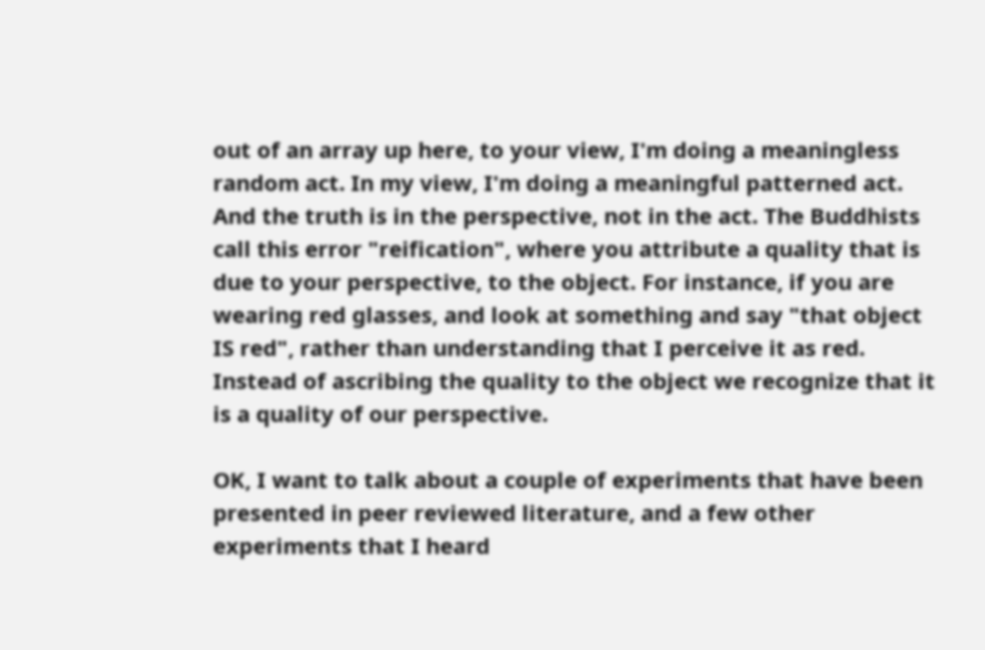out of an array up here, to your view, I'm doing a meaningless random act. In my view, I'm doing a meaningful patterned act. And the truth is in the perspective, not in the act. The Buddhists call this error "reification", where you attribute a quality that is due to your perspective, to the object. For instance, if you are wearing red glasses, and look at something and say "that object IS red", rather than understanding that I perceive it as red. Instead of ascribing the quality to the object we recognize that it is a quality of our perspective.

OK, I want to talk about a couple of experiments that have been presented in peer reviewed literature, and a few other experiments that I heard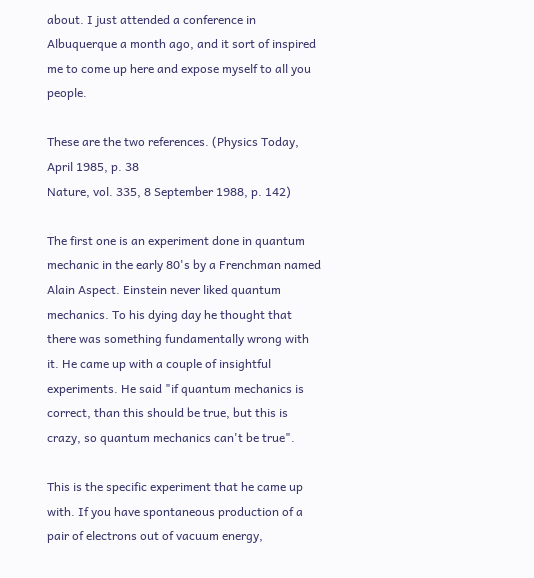about. I just attended a conference in Albuquerque a month ago, and it sort of inspired me to come up here and expose myself to all you people.

These are the two references. (Physics Today, April 1985, p. 38
Nature, vol. 335, 8 September 1988, p. 142)

The first one is an experiment done in quantum mechanic in the early 80's by a Frenchman named Alain Aspect. Einstein never liked quantum mechanics. To his dying day he thought that there was something fundamentally wrong with it. He came up with a couple of insightful experiments. He said "if quantum mechanics is correct, than this should be true, but this is crazy, so quantum mechanics can't be true".

This is the specific experiment that he came up with. If you have spontaneous production of a pair of electrons out of vacuum energy,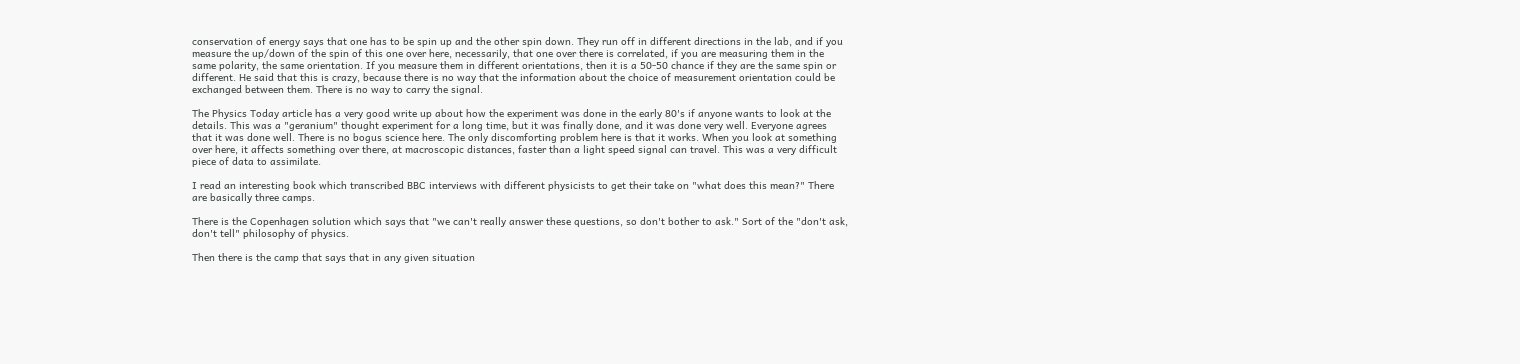conservation of energy says that one has to be spin up and the other spin down. They run off in different directions in the lab, and if you measure the up/down of the spin of this one over here, necessarily, that one over there is correlated, if you are measuring them in the same polarity, the same orientation. If you measure them in different orientations, then it is a 50-50 chance if they are the same spin or different. He said that this is crazy, because there is no way that the information about the choice of measurement orientation could be exchanged between them. There is no way to carry the signal.

The Physics Today article has a very good write up about how the experiment was done in the early 80's if anyone wants to look at the details. This was a "geranium" thought experiment for a long time, but it was finally done, and it was done very well. Everyone agrees that it was done well. There is no bogus science here. The only discomforting problem here is that it works. When you look at something over here, it affects something over there, at macroscopic distances, faster than a light speed signal can travel. This was a very difficult piece of data to assimilate.

I read an interesting book which transcribed BBC interviews with different physicists to get their take on "what does this mean?" There are basically three camps.

There is the Copenhagen solution which says that "we can't really answer these questions, so don't bother to ask." Sort of the "don't ask, don't tell" philosophy of physics.

Then there is the camp that says that in any given situation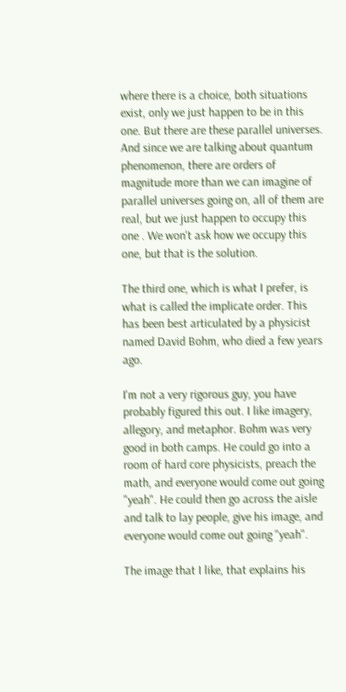where there is a choice, both situations exist, only we just happen to be in this one. But there are these parallel universes. And since we are talking about quantum phenomenon, there are orders of magnitude more than we can imagine of parallel universes going on, all of them are real, but we just happen to occupy this one . We won't ask how we occupy this one, but that is the solution.

The third one, which is what I prefer, is what is called the implicate order. This has been best articulated by a physicist named David Bohm, who died a few years ago.

I'm not a very rigorous guy, you have probably figured this out. I like imagery, allegory, and metaphor. Bohm was very good in both camps. He could go into a room of hard core physicists, preach the math, and everyone would come out going "yeah". He could then go across the aisle and talk to lay people, give his image, and everyone would come out going "yeah".

The image that I like, that explains his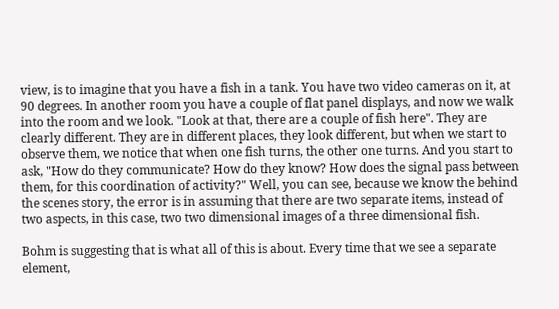view, is to imagine that you have a fish in a tank. You have two video cameras on it, at 90 degrees. In another room you have a couple of flat panel displays, and now we walk into the room and we look. "Look at that, there are a couple of fish here". They are clearly different. They are in different places, they look different, but when we start to observe them, we notice that when one fish turns, the other one turns. And you start to ask, "How do they communicate? How do they know? How does the signal pass between them, for this coordination of activity?" Well, you can see, because we know the behind the scenes story, the error is in assuming that there are two separate items, instead of two aspects, in this case, two two dimensional images of a three dimensional fish.

Bohm is suggesting that is what all of this is about. Every time that we see a separate element,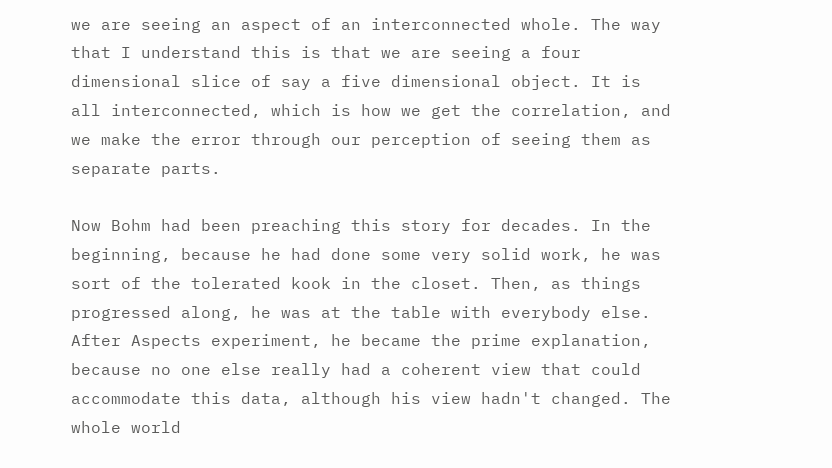we are seeing an aspect of an interconnected whole. The way that I understand this is that we are seeing a four dimensional slice of say a five dimensional object. It is all interconnected, which is how we get the correlation, and we make the error through our perception of seeing them as separate parts.

Now Bohm had been preaching this story for decades. In the beginning, because he had done some very solid work, he was sort of the tolerated kook in the closet. Then, as things progressed along, he was at the table with everybody else. After Aspects experiment, he became the prime explanation, because no one else really had a coherent view that could accommodate this data, although his view hadn't changed. The whole world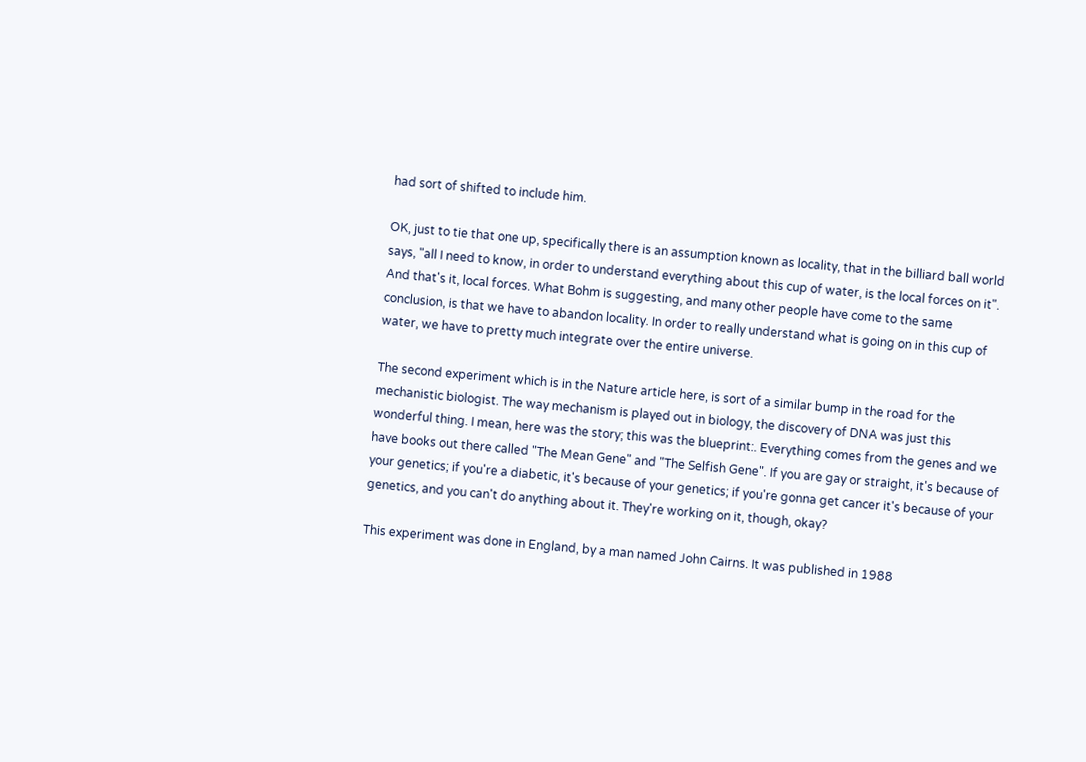had sort of shifted to include him.

OK, just to tie that one up, specifically there is an assumption known as locality, that in the billiard ball world says, "all I need to know, in order to understand everything about this cup of water, is the local forces on it". And that's it, local forces. What Bohm is suggesting, and many other people have come to the same conclusion, is that we have to abandon locality. In order to really understand what is going on in this cup of water, we have to pretty much integrate over the entire universe.

The second experiment which is in the Nature article here, is sort of a similar bump in the road for the mechanistic biologist. The way mechanism is played out in biology, the discovery of DNA was just this wonderful thing. I mean, here was the story; this was the blueprint:. Everything comes from the genes and we have books out there called "The Mean Gene" and "The Selfish Gene". If you are gay or straight, it's because of your genetics; if you're a diabetic, it's because of your genetics; if you're gonna get cancer it's because of your genetics, and you can't do anything about it. They're working on it, though, okay?

This experiment was done in England, by a man named John Cairns. It was published in 1988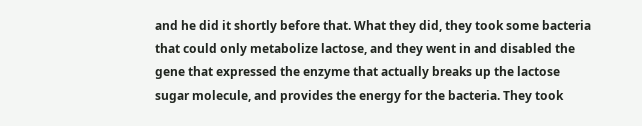and he did it shortly before that. What they did, they took some bacteria that could only metabolize lactose, and they went in and disabled the gene that expressed the enzyme that actually breaks up the lactose sugar molecule, and provides the energy for the bacteria. They took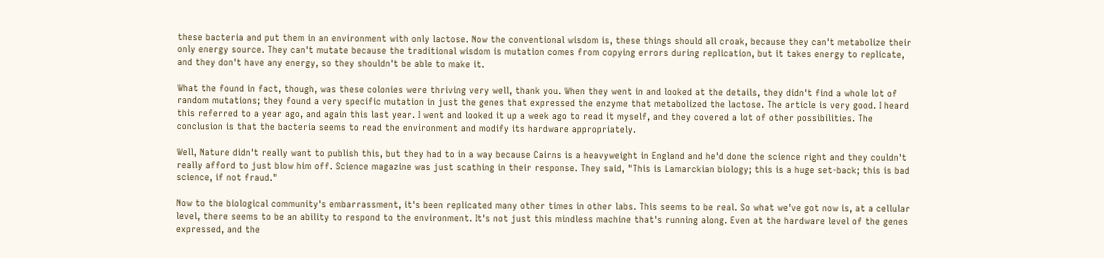these bacteria and put them in an environment with only lactose. Now the conventional wisdom is, these things should all croak, because they can't metabolize their only energy source. They can't mutate because the traditional wisdom is mutation comes from copying errors during replication, but it takes energy to replicate, and they don't have any energy, so they shouldn't be able to make it.

What the found in fact, though, was these colonies were thriving very well, thank you. When they went in and looked at the details, they didn't find a whole lot of random mutations; they found a very specific mutation in just the genes that expressed the enzyme that metabolized the lactose. The article is very good. I heard this referred to a year ago, and again this last year. I went and looked it up a week ago to read it myself, and they covered a lot of other possibilities. The conclusion is that the bacteria seems to read the environment and modify its hardware appropriately.

Well, Nature didn't really want to publish this, but they had to in a way because Cairns is a heavyweight in England and he'd done the science right and they couldn't really afford to just blow him off. Science magazine was just scathing in their response. They said, "This is Lamarckian biology; this is a huge set-back; this is bad science, if not fraud."

Now to the biological community's embarrassment, it's been replicated many other times in other labs. This seems to be real. So what we've got now is, at a cellular level, there seems to be an ability to respond to the environment. It's not just this mindless machine that's running along. Even at the hardware level of the genes expressed, and the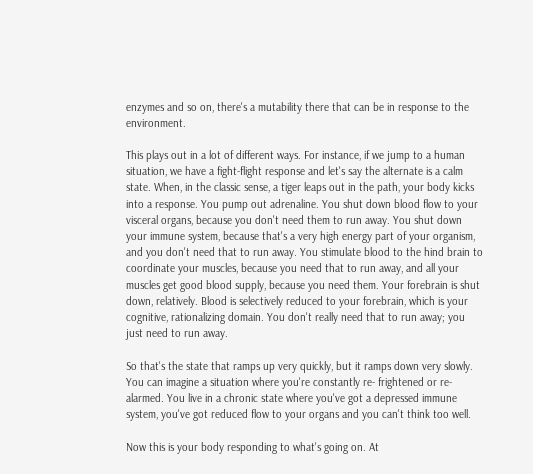enzymes and so on, there's a mutability there that can be in response to the environment.

This plays out in a lot of different ways. For instance, if we jump to a human situation, we have a fight-flight response and let's say the alternate is a calm state. When, in the classic sense, a tiger leaps out in the path, your body kicks into a response. You pump out adrenaline. You shut down blood flow to your visceral organs, because you don't need them to run away. You shut down your immune system, because that's a very high energy part of your organism, and you don't need that to run away. You stimulate blood to the hind brain to coordinate your muscles, because you need that to run away, and all your muscles get good blood supply, because you need them. Your forebrain is shut down, relatively. Blood is selectively reduced to your forebrain, which is your cognitive, rationalizing domain. You don't really need that to run away; you just need to run away.

So that's the state that ramps up very quickly, but it ramps down very slowly. You can imagine a situation where you're constantly re- frightened or re-alarmed. You live in a chronic state where you've got a depressed immune system, you've got reduced flow to your organs and you can't think too well.

Now this is your body responding to what's going on. At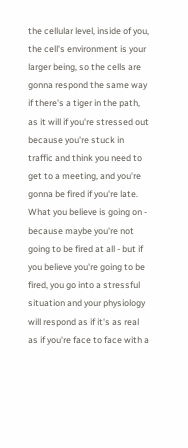the cellular level, inside of you, the cell's environment is your larger being, so the cells are gonna respond the same way if there's a tiger in the path, as it will if you're stressed out because you're stuck in traffic and think you need to get to a meeting, and you're gonna be fired if you're late. What you believe is going on - because maybe you're not going to be fired at all - but if you believe you're going to be fired, you go into a stressful situation and your physiology will respond as if it's as real as if you're face to face with a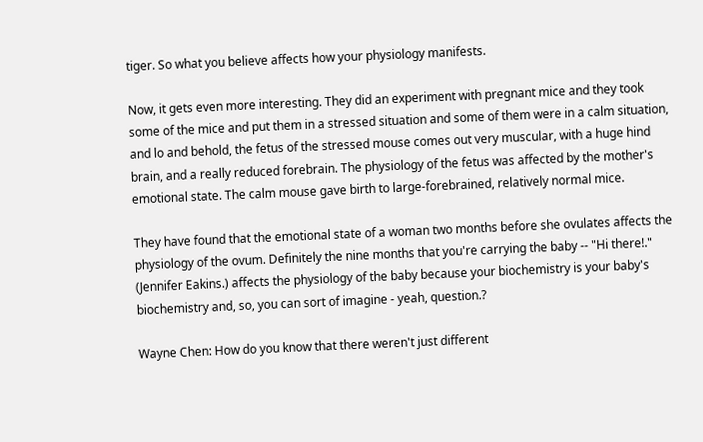tiger. So what you believe affects how your physiology manifests.

Now, it gets even more interesting. They did an experiment with pregnant mice and they took some of the mice and put them in a stressed situation and some of them were in a calm situation, and lo and behold, the fetus of the stressed mouse comes out very muscular, with a huge hind brain, and a really reduced forebrain. The physiology of the fetus was affected by the mother's emotional state. The calm mouse gave birth to large-forebrained, relatively normal mice.

They have found that the emotional state of a woman two months before she ovulates affects the physiology of the ovum. Definitely the nine months that you're carrying the baby -- "Hi there!." (Jennifer Eakins.) affects the physiology of the baby because your biochemistry is your baby's biochemistry and, so, you can sort of imagine - yeah, question.?

Wayne Chen: How do you know that there weren't just different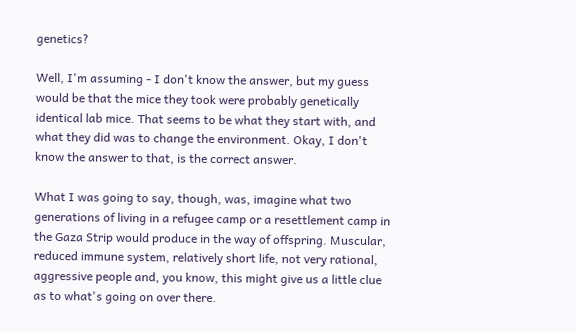genetics?

Well, I'm assuming - I don't know the answer, but my guess would be that the mice they took were probably genetically identical lab mice. That seems to be what they start with, and what they did was to change the environment. Okay, I don't know the answer to that, is the correct answer.

What I was going to say, though, was, imagine what two generations of living in a refugee camp or a resettlement camp in the Gaza Strip would produce in the way of offspring. Muscular, reduced immune system, relatively short life, not very rational, aggressive people and, you know, this might give us a little clue as to what's going on over there.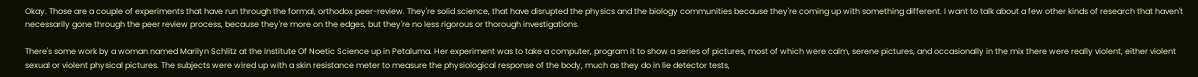Okay. Those are a couple of experiments that have run through the formal, orthodox peer-review. They're solid science, that have disrupted the physics and the biology communities because they're coming up with something different. I want to talk about a few other kinds of research that haven't necessarily gone through the peer review process, because they're more on the edges, but they're no less rigorous or thorough investigations.

There's some work by a woman named Marilyn Schlitz at the Institute Of Noetic Science up in Petaluma. Her experiment was to take a computer, program it to show a series of pictures, most of which were calm, serene pictures, and occasionally in the mix there were really violent, either violent sexual or violent physical pictures. The subjects were wired up with a skin resistance meter to measure the physiological response of the body, much as they do in lie detector tests,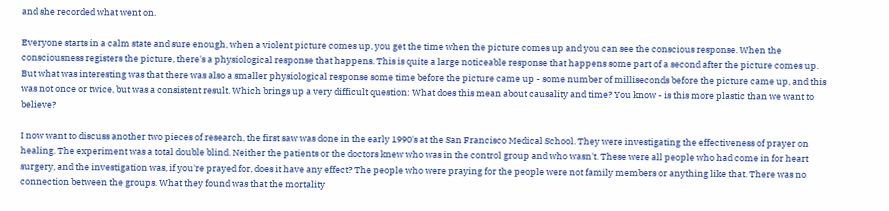and she recorded what went on.

Everyone starts in a calm state and sure enough, when a violent picture comes up, you get the time when the picture comes up and you can see the conscious response. When the consciousness registers the picture, there's a physiological response that happens. This is quite a large noticeable response that happens some part of a second after the picture comes up. But what was interesting was that there was also a smaller physiological response some time before the picture came up - some number of milliseconds before the picture came up, and this was not once or twice, but was a consistent result. Which brings up a very difficult question: What does this mean about causality and time? You know - is this more plastic than we want to believe?

I now want to discuss another two pieces of research, the first saw was done in the early 1990's at the San Francisco Medical School. They were investigating the effectiveness of prayer on healing. The experiment was a total double blind. Neither the patients or the doctors knew who was in the control group and who wasn't. These were all people who had come in for heart surgery, and the investigation was, if you're prayed for, does it have any effect? The people who were praying for the people were not family members or anything like that. There was no connection between the groups. What they found was that the mortality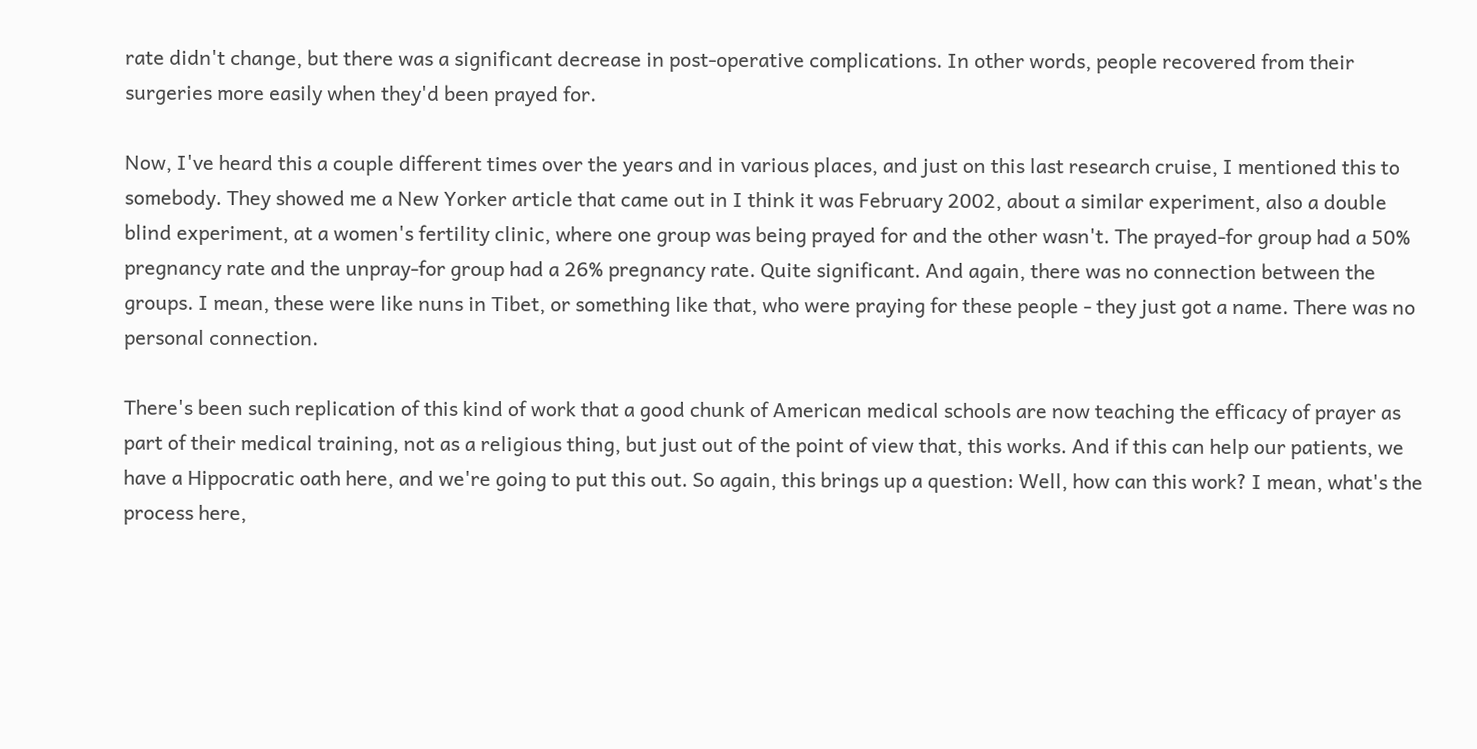rate didn't change, but there was a significant decrease in post-operative complications. In other words, people recovered from their surgeries more easily when they'd been prayed for.

Now, I've heard this a couple different times over the years and in various places, and just on this last research cruise, I mentioned this to somebody. They showed me a New Yorker article that came out in I think it was February 2002, about a similar experiment, also a double blind experiment, at a women's fertility clinic, where one group was being prayed for and the other wasn't. The prayed-for group had a 50% pregnancy rate and the unpray-for group had a 26% pregnancy rate. Quite significant. And again, there was no connection between the groups. I mean, these were like nuns in Tibet, or something like that, who were praying for these people - they just got a name. There was no personal connection.

There's been such replication of this kind of work that a good chunk of American medical schools are now teaching the efficacy of prayer as part of their medical training, not as a religious thing, but just out of the point of view that, this works. And if this can help our patients, we have a Hippocratic oath here, and we're going to put this out. So again, this brings up a question: Well, how can this work? I mean, what's the process here,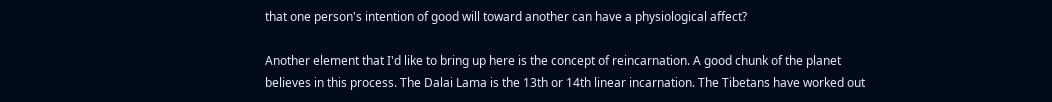that one person's intention of good will toward another can have a physiological affect?

Another element that I'd like to bring up here is the concept of reincarnation. A good chunk of the planet believes in this process. The Dalai Lama is the 13th or 14th linear incarnation. The Tibetans have worked out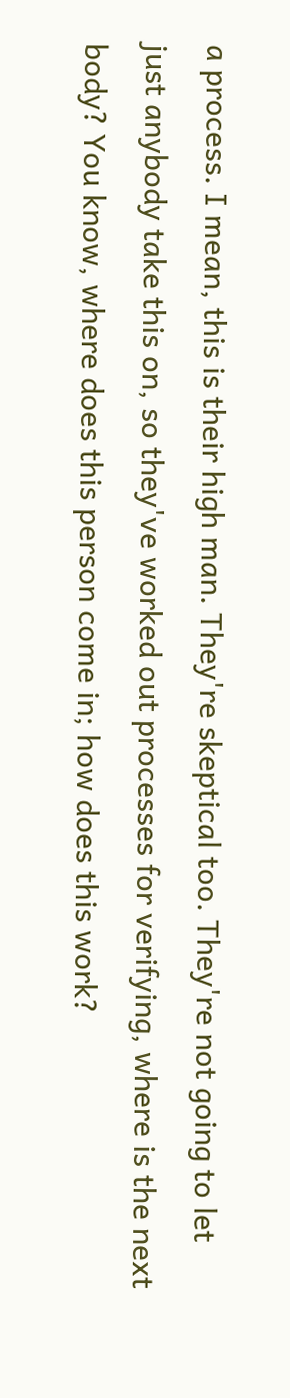a process. I mean, this is their high man. They're skeptical too. They're not going to let just anybody take this on, so they've worked out processes for verifying, where is the next body? You know, where does this person come in; how does this work?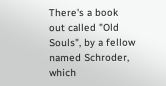There's a book out called "Old Souls", by a fellow named Schroder, which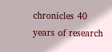chronicles 40 years of research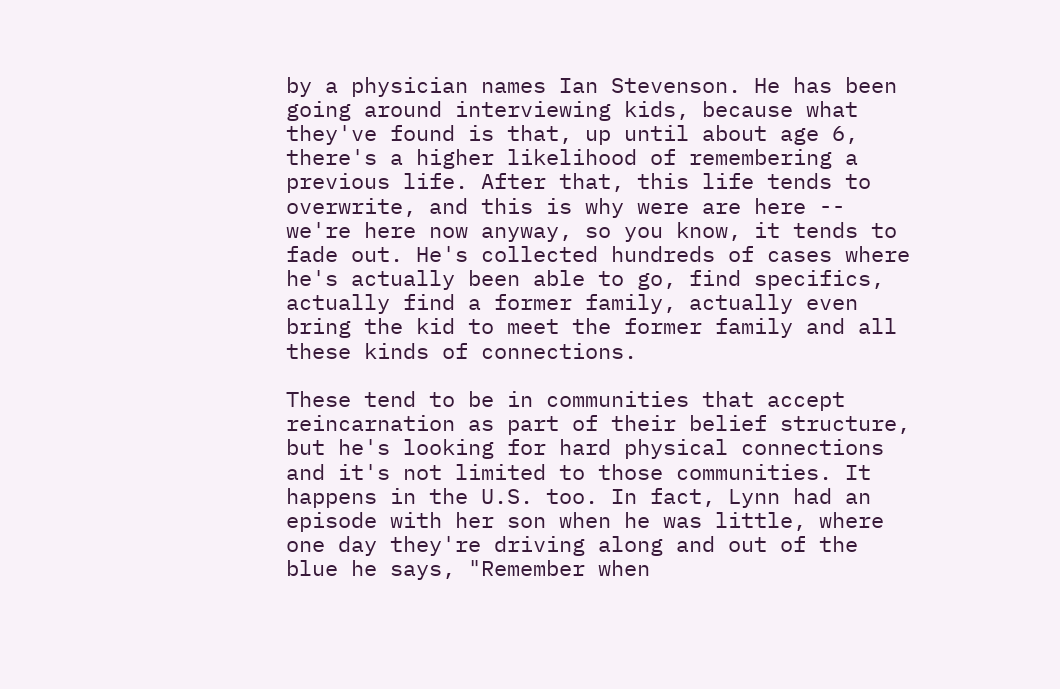by a physician names Ian Stevenson. He has been going around interviewing kids, because what they've found is that, up until about age 6, there's a higher likelihood of remembering a previous life. After that, this life tends to overwrite, and this is why were are here -- we're here now anyway, so you know, it tends to fade out. He's collected hundreds of cases where he's actually been able to go, find specifics, actually find a former family, actually even bring the kid to meet the former family and all these kinds of connections.

These tend to be in communities that accept reincarnation as part of their belief structure, but he's looking for hard physical connections and it's not limited to those communities. It happens in the U.S. too. In fact, Lynn had an episode with her son when he was little, where one day they're driving along and out of the blue he says, "Remember when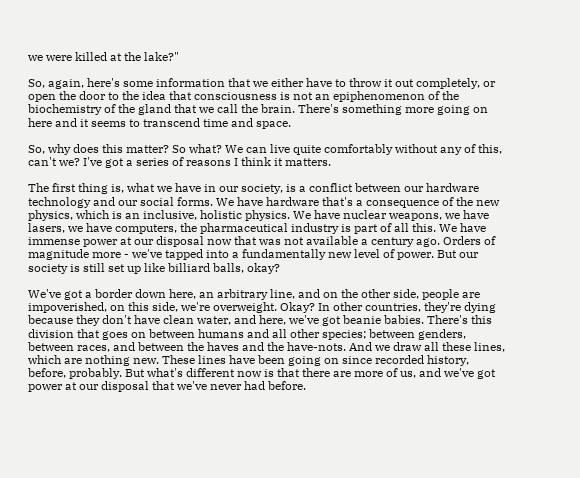we were killed at the lake?"

So, again, here's some information that we either have to throw it out completely, or open the door to the idea that consciousness is not an epiphenomenon of the biochemistry of the gland that we call the brain. There's something more going on here and it seems to transcend time and space.

So, why does this matter? So what? We can live quite comfortably without any of this, can't we? I've got a series of reasons I think it matters.

The first thing is, what we have in our society, is a conflict between our hardware technology and our social forms. We have hardware that's a consequence of the new physics, which is an inclusive, holistic physics. We have nuclear weapons, we have lasers, we have computers, the pharmaceutical industry is part of all this. We have immense power at our disposal now that was not available a century ago. Orders of magnitude more - we've tapped into a fundamentally new level of power. But our society is still set up like billiard balls, okay?

We've got a border down here, an arbitrary line, and on the other side, people are impoverished, on this side, we're overweight. Okay? In other countries, they're dying because they don't have clean water, and here, we've got beanie babies. There's this division that goes on between humans and all other species; between genders, between races, and between the haves and the have-nots. And we draw all these lines, which are nothing new. These lines have been going on since recorded history, before, probably. But what's different now is that there are more of us, and we've got power at our disposal that we've never had before.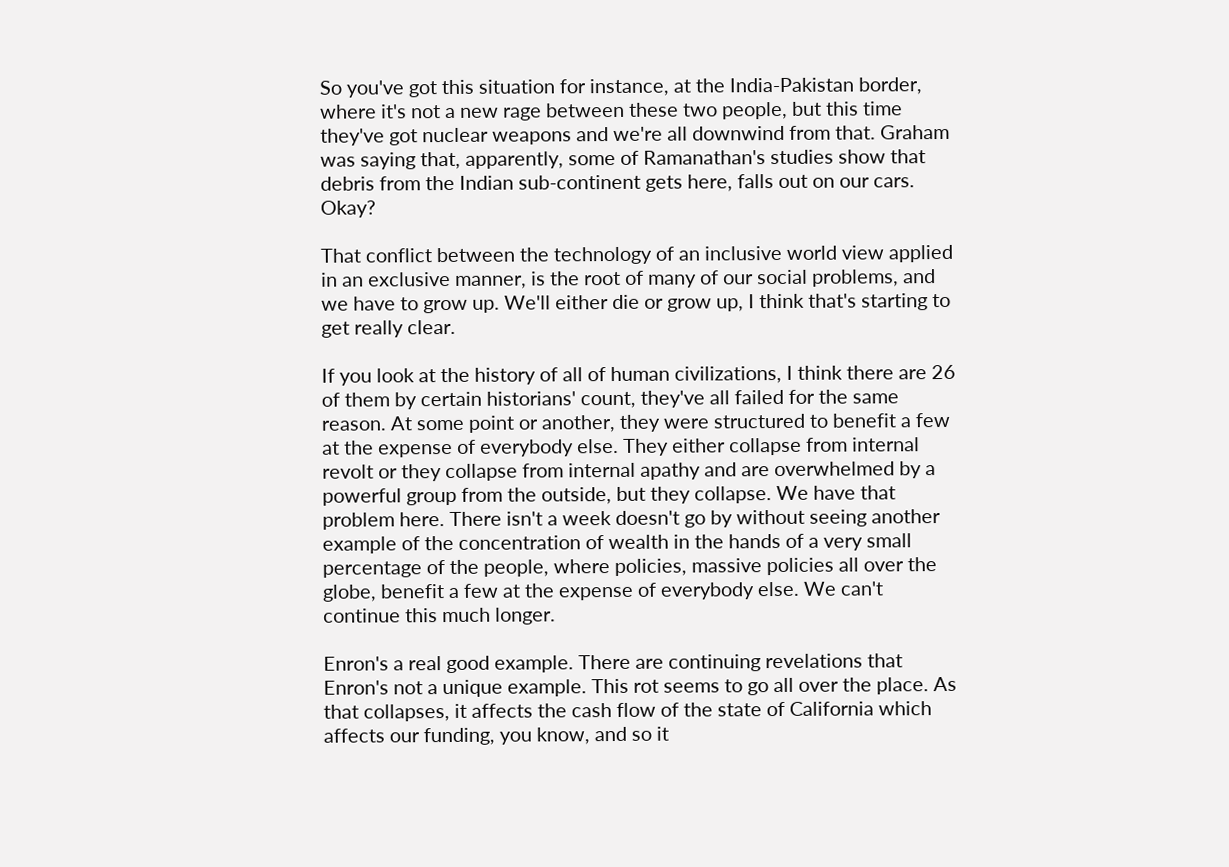So you've got this situation for instance, at the India-Pakistan border, where it's not a new rage between these two people, but this time they've got nuclear weapons and we're all downwind from that. Graham was saying that, apparently, some of Ramanathan's studies show that debris from the Indian sub-continent gets here, falls out on our cars. Okay?

That conflict between the technology of an inclusive world view applied in an exclusive manner, is the root of many of our social problems, and we have to grow up. We'll either die or grow up, I think that's starting to get really clear.

If you look at the history of all of human civilizations, I think there are 26 of them by certain historians' count, they've all failed for the same reason. At some point or another, they were structured to benefit a few at the expense of everybody else. They either collapse from internal revolt or they collapse from internal apathy and are overwhelmed by a powerful group from the outside, but they collapse. We have that problem here. There isn't a week doesn't go by without seeing another example of the concentration of wealth in the hands of a very small percentage of the people, where policies, massive policies all over the globe, benefit a few at the expense of everybody else. We can't continue this much longer.

Enron's a real good example. There are continuing revelations that Enron's not a unique example. This rot seems to go all over the place. As that collapses, it affects the cash flow of the state of California which affects our funding, you know, and so it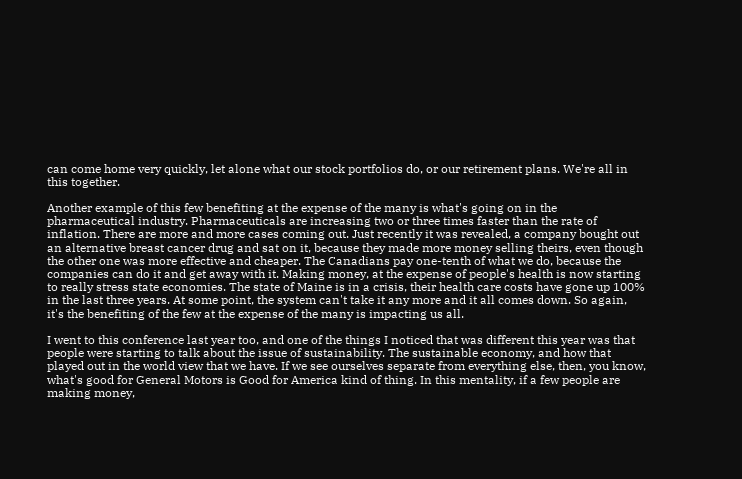can come home very quickly, let alone what our stock portfolios do, or our retirement plans. We're all in this together.

Another example of this few benefiting at the expense of the many is what's going on in the pharmaceutical industry. Pharmaceuticals are increasing two or three times faster than the rate of inflation. There are more and more cases coming out. Just recently it was revealed, a company bought out an alternative breast cancer drug and sat on it, because they made more money selling theirs, even though the other one was more effective and cheaper. The Canadians pay one-tenth of what we do, because the companies can do it and get away with it. Making money, at the expense of people's health is now starting to really stress state economies. The state of Maine is in a crisis, their health care costs have gone up 100% in the last three years. At some point, the system can't take it any more and it all comes down. So again, it's the benefiting of the few at the expense of the many is impacting us all.

I went to this conference last year too, and one of the things I noticed that was different this year was that people were starting to talk about the issue of sustainability. The sustainable economy, and how that played out in the world view that we have. If we see ourselves separate from everything else, then, you know, what's good for General Motors is Good for America kind of thing. In this mentality, if a few people are making money,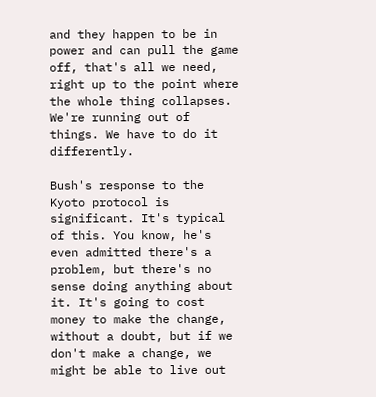and they happen to be in power and can pull the game off, that's all we need, right up to the point where the whole thing collapses. We're running out of things. We have to do it differently.

Bush's response to the Kyoto protocol is significant. It's typical of this. You know, he's even admitted there's a problem, but there's no sense doing anything about it. It's going to cost money to make the change, without a doubt, but if we don't make a change, we might be able to live out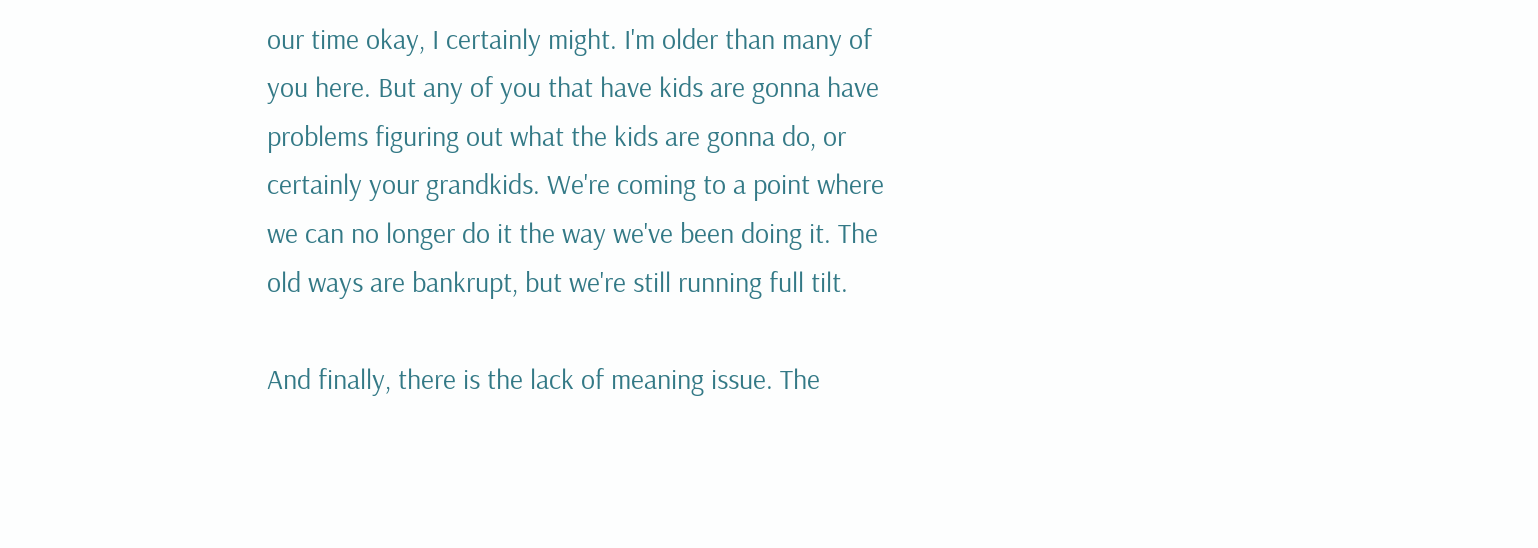our time okay, I certainly might. I'm older than many of you here. But any of you that have kids are gonna have problems figuring out what the kids are gonna do, or certainly your grandkids. We're coming to a point where we can no longer do it the way we've been doing it. The old ways are bankrupt, but we're still running full tilt.

And finally, there is the lack of meaning issue. The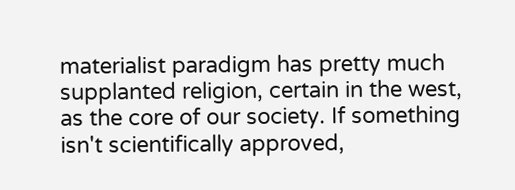materialist paradigm has pretty much supplanted religion, certain in the west, as the core of our society. If something isn't scientifically approved,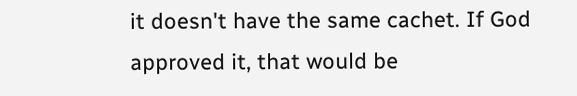it doesn't have the same cachet. If God approved it, that would be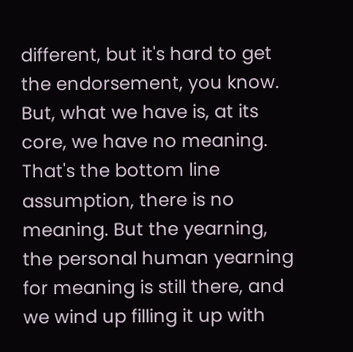different, but it's hard to get the endorsement, you know. But, what we have is, at its core, we have no meaning. That's the bottom line assumption, there is no meaning. But the yearning, the personal human yearning for meaning is still there, and we wind up filling it up with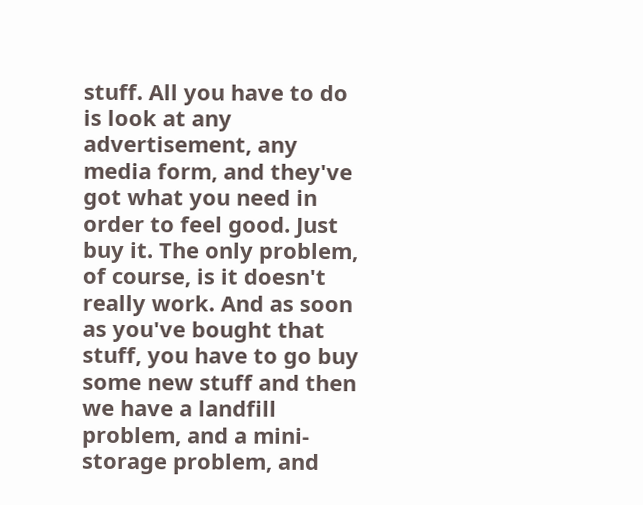stuff. All you have to do is look at any advertisement, any media form, and they've got what you need in order to feel good. Just buy it. The only problem, of course, is it doesn't really work. And as soon as you've bought that stuff, you have to go buy some new stuff and then we have a landfill problem, and a mini-storage problem, and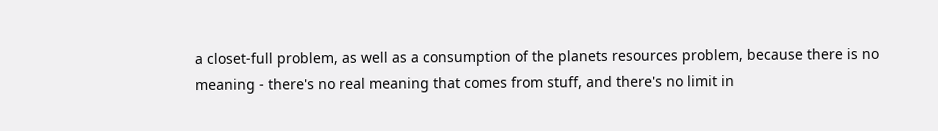a closet-full problem, as well as a consumption of the planets resources problem, because there is no meaning - there's no real meaning that comes from stuff, and there's no limit in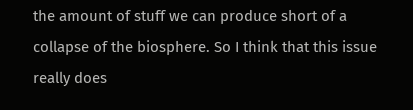the amount of stuff we can produce short of a collapse of the biosphere. So I think that this issue really does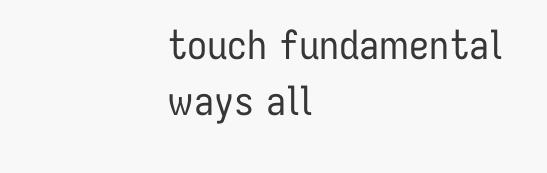touch fundamental ways all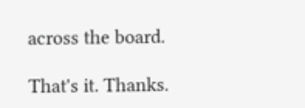across the board.

That's it. Thanks.